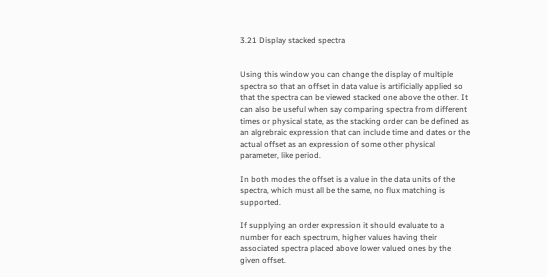3.21 Display stacked spectra


Using this window you can change the display of multiple spectra so that an offset in data value is artificially applied so that the spectra can be viewed stacked one above the other. It can also be useful when say comparing spectra from different times or physical state, as the stacking order can be defined as an algrebraic expression that can include time and dates or the actual offset as an expression of some other physical parameter, like period.

In both modes the offset is a value in the data units of the spectra, which must all be the same, no flux matching is supported.

If supplying an order expression it should evaluate to a number for each spectrum, higher values having their associated spectra placed above lower valued ones by the given offset.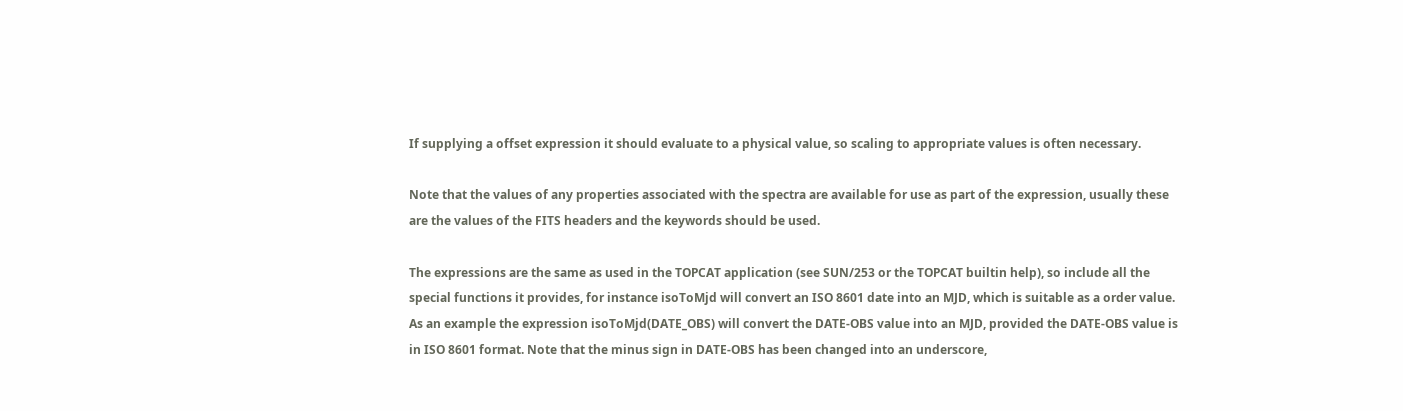If supplying a offset expression it should evaluate to a physical value, so scaling to appropriate values is often necessary.

Note that the values of any properties associated with the spectra are available for use as part of the expression, usually these are the values of the FITS headers and the keywords should be used.

The expressions are the same as used in the TOPCAT application (see SUN/253 or the TOPCAT builtin help), so include all the special functions it provides, for instance isoToMjd will convert an ISO 8601 date into an MJD, which is suitable as a order value. As an example the expression isoToMjd(DATE_OBS) will convert the DATE-OBS value into an MJD, provided the DATE-OBS value is in ISO 8601 format. Note that the minus sign in DATE-OBS has been changed into an underscore,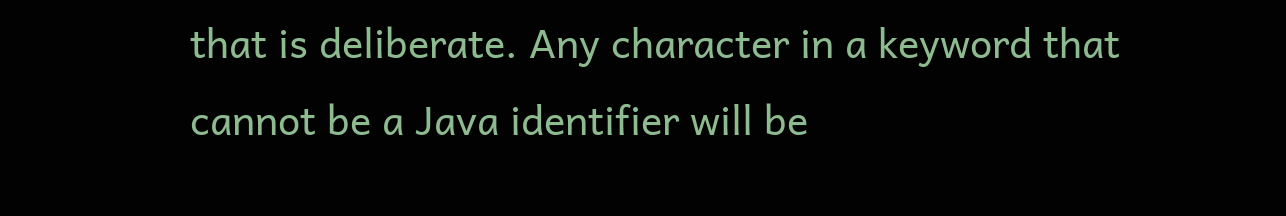that is deliberate. Any character in a keyword that cannot be a Java identifier will be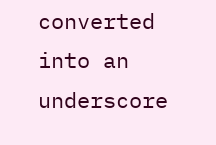converted into an underscore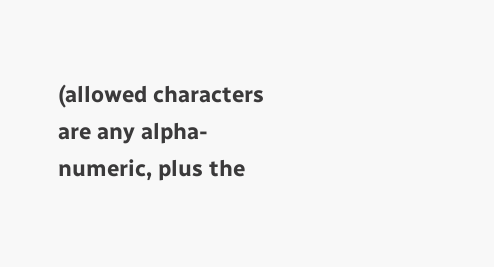(allowed characters are any alpha-numeric, plus the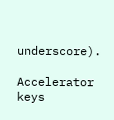underscore).

Accelerator keys